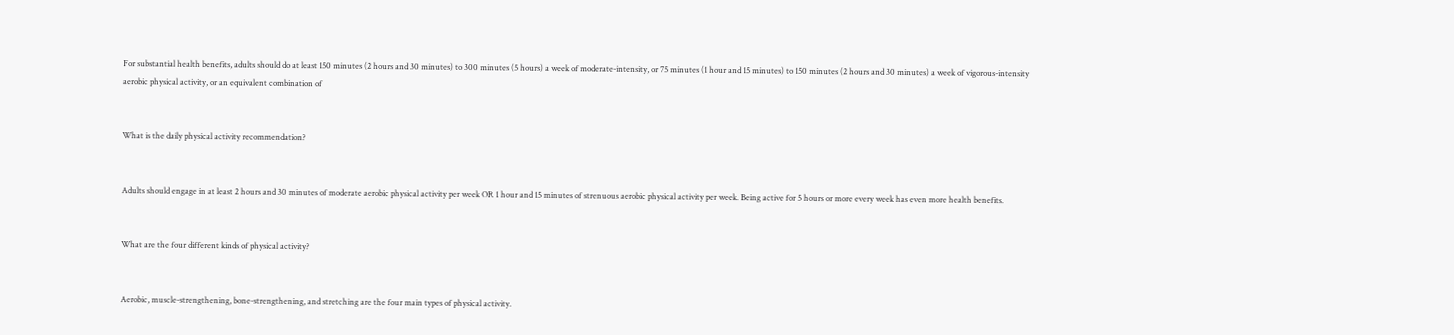For substantial health benefits, adults should do at least 150 minutes (2 hours and 30 minutes) to 300 minutes (5 hours) a week of moderate-intensity, or 75 minutes (1 hour and 15 minutes) to 150 minutes (2 hours and 30 minutes) a week of vigorous-intensity aerobic physical activity, or an equivalent combination of


What is the daily physical activity recommendation?


Adults should engage in at least 2 hours and 30 minutes of moderate aerobic physical activity per week OR 1 hour and 15 minutes of strenuous aerobic physical activity per week. Being active for 5 hours or more every week has even more health benefits.


What are the four different kinds of physical activity?


Aerobic, muscle-strengthening, bone-strengthening, and stretching are the four main types of physical activity.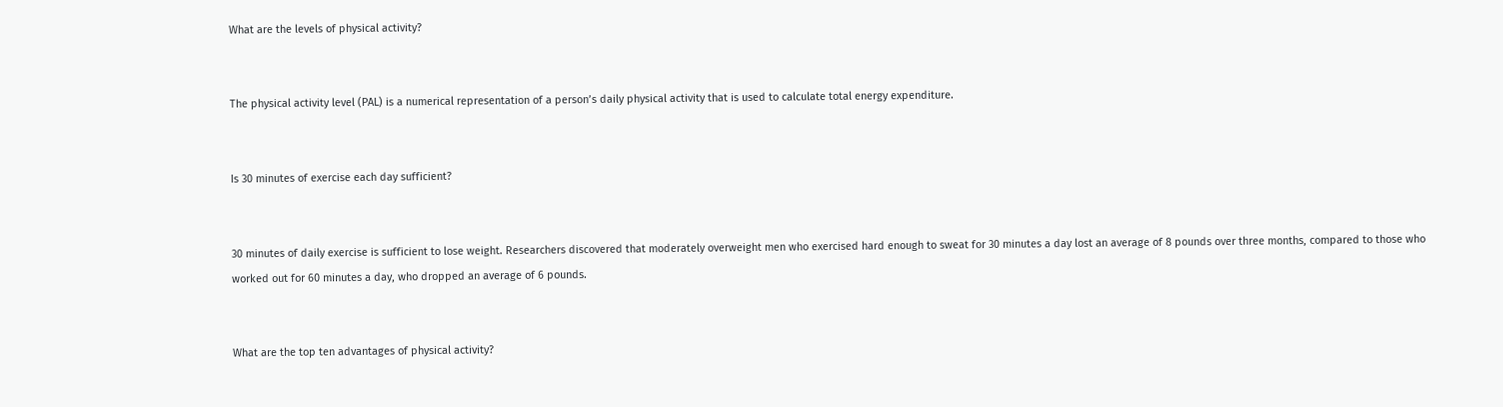What are the levels of physical activity?


The physical activity level (PAL) is a numerical representation of a person’s daily physical activity that is used to calculate total energy expenditure.


Is 30 minutes of exercise each day sufficient?


30 minutes of daily exercise is sufficient to lose weight. Researchers discovered that moderately overweight men who exercised hard enough to sweat for 30 minutes a day lost an average of 8 pounds over three months, compared to those who worked out for 60 minutes a day, who dropped an average of 6 pounds.


What are the top ten advantages of physical activity?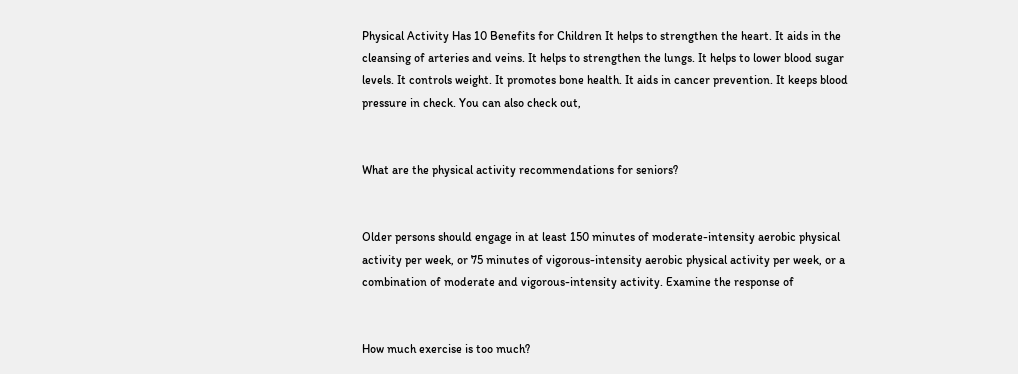Physical Activity Has 10 Benefits for Children It helps to strengthen the heart. It aids in the cleansing of arteries and veins. It helps to strengthen the lungs. It helps to lower blood sugar levels. It controls weight. It promotes bone health. It aids in cancer prevention. It keeps blood pressure in check. You can also check out,


What are the physical activity recommendations for seniors?


Older persons should engage in at least 150 minutes of moderate-intensity aerobic physical activity per week, or 75 minutes of vigorous-intensity aerobic physical activity per week, or a combination of moderate and vigorous-intensity activity. Examine the response of


How much exercise is too much?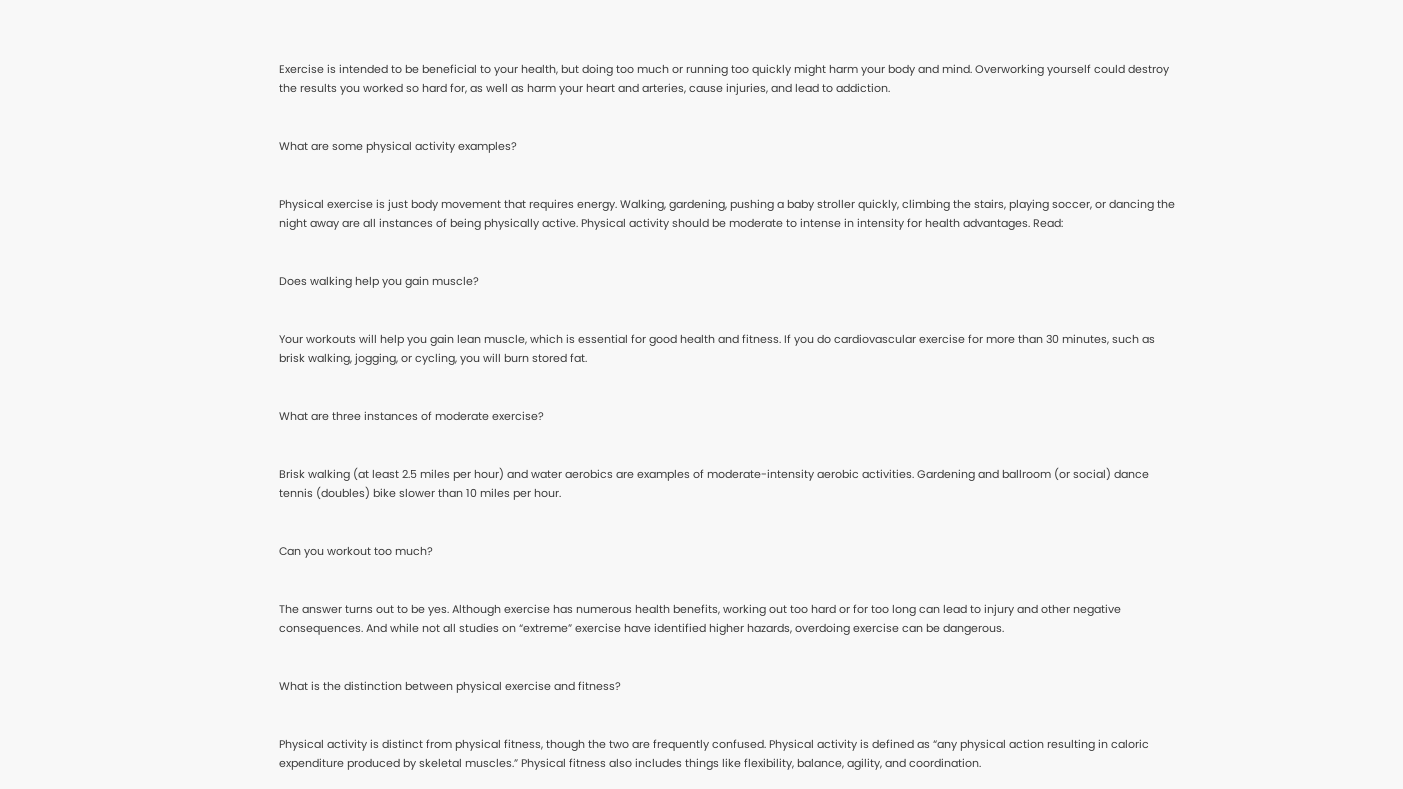Exercise is intended to be beneficial to your health, but doing too much or running too quickly might harm your body and mind. Overworking yourself could destroy the results you worked so hard for, as well as harm your heart and arteries, cause injuries, and lead to addiction.


What are some physical activity examples?


Physical exercise is just body movement that requires energy. Walking, gardening, pushing a baby stroller quickly, climbing the stairs, playing soccer, or dancing the night away are all instances of being physically active. Physical activity should be moderate to intense in intensity for health advantages. Read:


Does walking help you gain muscle?


Your workouts will help you gain lean muscle, which is essential for good health and fitness. If you do cardiovascular exercise for more than 30 minutes, such as brisk walking, jogging, or cycling, you will burn stored fat.


What are three instances of moderate exercise?


Brisk walking (at least 2.5 miles per hour) and water aerobics are examples of moderate-intensity aerobic activities. Gardening and ballroom (or social) dance tennis (doubles) bike slower than 10 miles per hour.


Can you workout too much?


The answer turns out to be yes. Although exercise has numerous health benefits, working out too hard or for too long can lead to injury and other negative consequences. And while not all studies on “extreme” exercise have identified higher hazards, overdoing exercise can be dangerous.


What is the distinction between physical exercise and fitness?


Physical activity is distinct from physical fitness, though the two are frequently confused. Physical activity is defined as “any physical action resulting in caloric expenditure produced by skeletal muscles.” Physical fitness also includes things like flexibility, balance, agility, and coordination.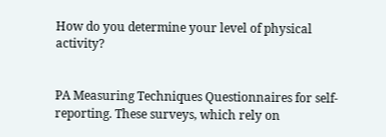How do you determine your level of physical activity?


PA Measuring Techniques Questionnaires for self-reporting. These surveys, which rely on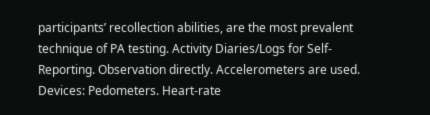participants’ recollection abilities, are the most prevalent technique of PA testing. Activity Diaries/Logs for Self-Reporting. Observation directly. Accelerometers are used. Devices: Pedometers. Heart-rate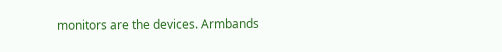monitors are the devices. Armbands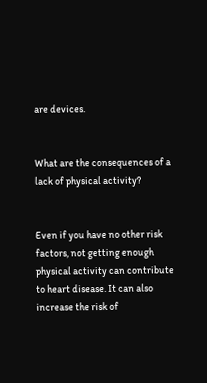are devices.


What are the consequences of a lack of physical activity?


Even if you have no other risk factors, not getting enough physical activity can contribute to heart disease. It can also increase the risk of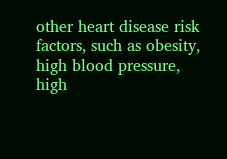other heart disease risk factors, such as obesity, high blood pressure, high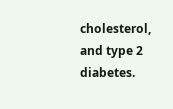cholesterol, and type 2 diabetes.